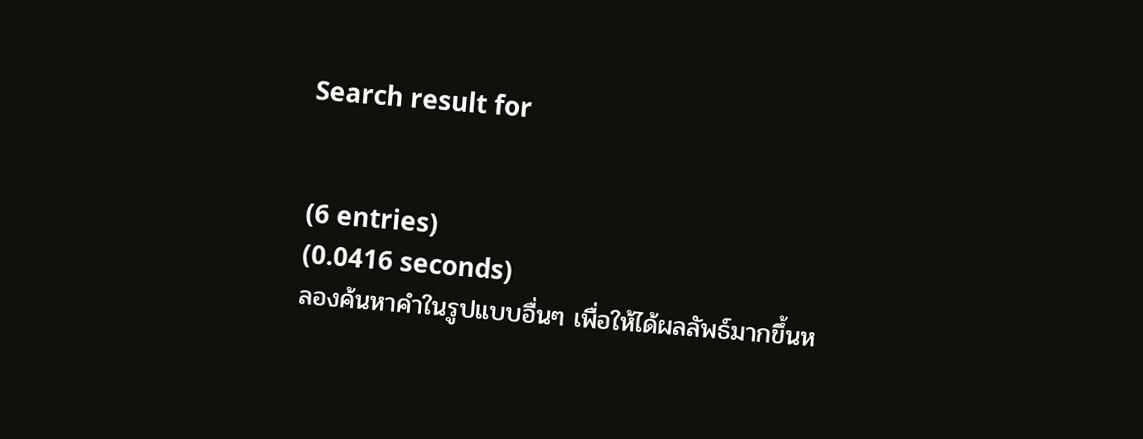Search result for


(6 entries)
(0.0416 seconds)
ลองค้นหาคำในรูปแบบอื่นๆ เพื่อให้ได้ผลลัพธ์มากขึ้นห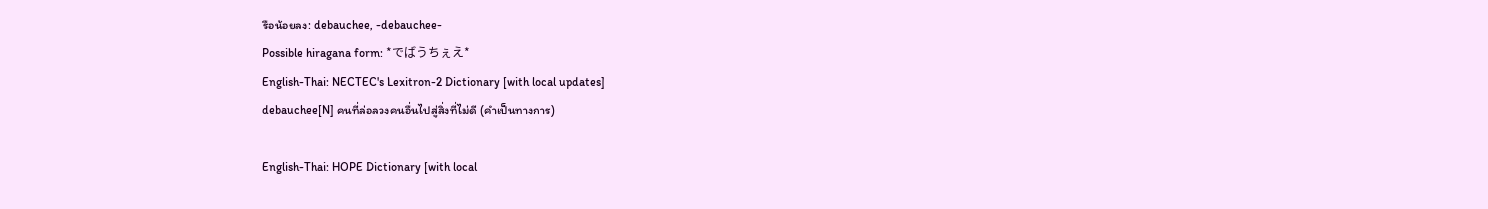รือน้อยลง: debauchee, -debauchee-
Possible hiragana form: *でばうちぇえ*
English-Thai: NECTEC's Lexitron-2 Dictionary [with local updates]
debauchee[N] คนที่ล่อลวงคนอื่นไปสู่สิ่งที่ไม่ดี (คำเป็นทางการ)

English-Thai: HOPE Dictionary [with local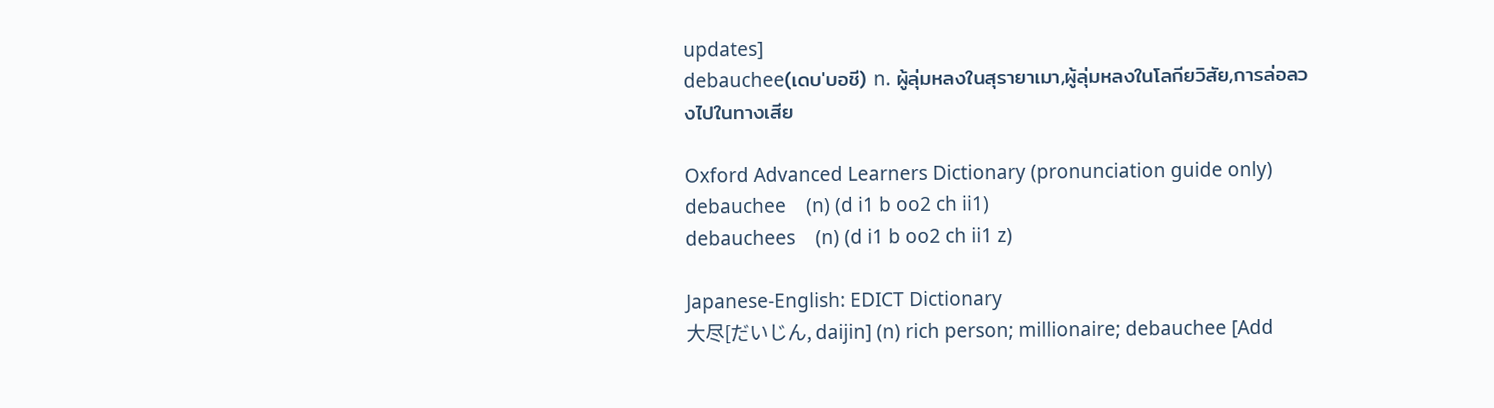updates]
debauchee(เดบ'บอชี) n. ผู้ลุ่มหลงในสุรายาเมา,ผู้ลุ่มหลงในโลกียวิสัย,การล่อลวงไปในทางเสีย

Oxford Advanced Learners Dictionary (pronunciation guide only)
debauchee    (n) (d i1 b oo2 ch ii1)
debauchees    (n) (d i1 b oo2 ch ii1 z)

Japanese-English: EDICT Dictionary
大尽[だいじん, daijin] (n) rich person; millionaire; debauchee [Add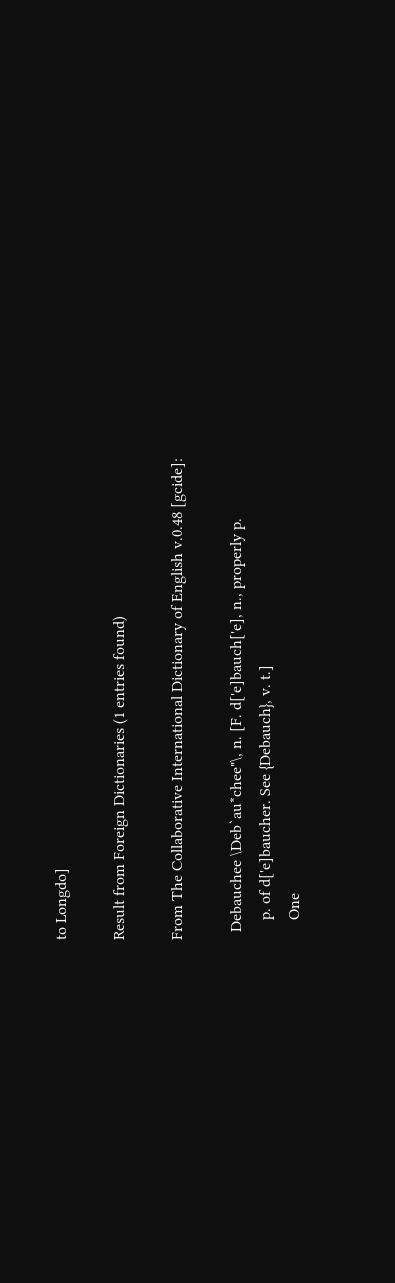to Longdo]

Result from Foreign Dictionaries (1 entries found)

From The Collaborative International Dictionary of English v.0.48 [gcide]:

  Debauchee \Deb`au*chee"\, n. [F. d['e]bauch['e], n., properly p.
     p. of d['e]baucher. See {Debauch}, v. t.]
     One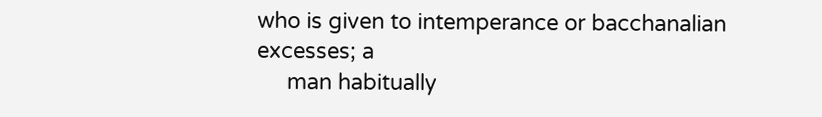who is given to intemperance or bacchanalian excesses; a
     man habitually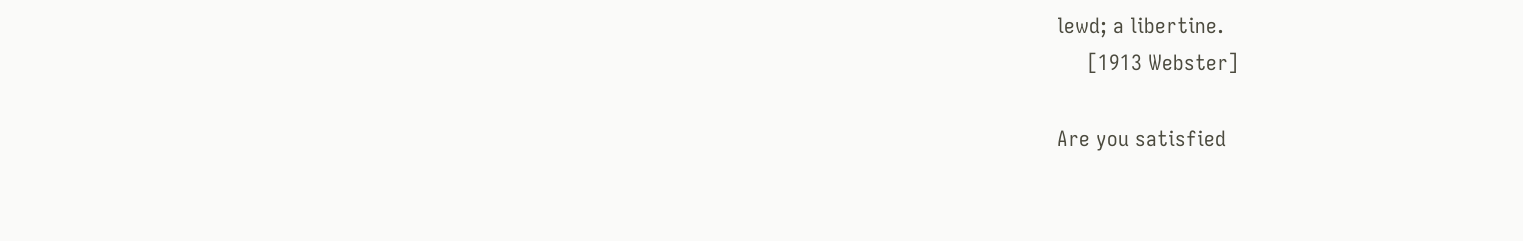lewd; a libertine.
     [1913 Webster]

Are you satisfied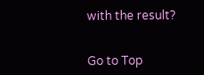with the result?


Go to Top